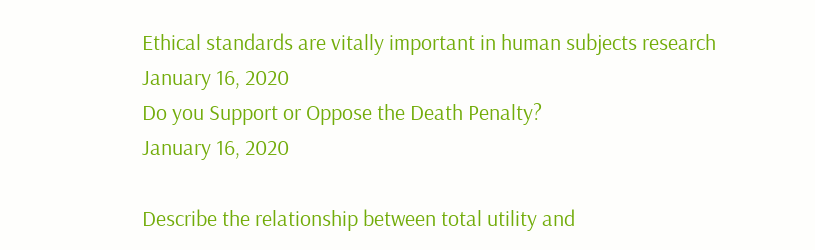Ethical standards are vitally important in human subjects research
January 16, 2020
Do you Support or Oppose the Death Penalty?
January 16, 2020

Describe the relationship between total utility and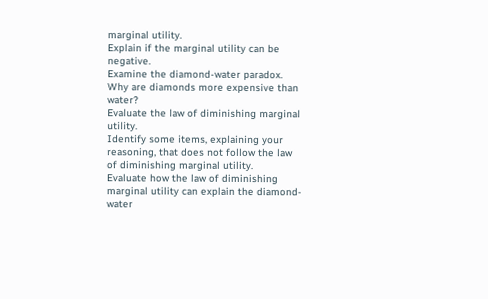marginal utility.
Explain if the marginal utility can be negative.
Examine the diamond-water paradox. Why are diamonds more expensive than water?
Evaluate the law of diminishing marginal utility.
Identify some items, explaining your reasoning, that does not follow the law of diminishing marginal utility.
Evaluate how the law of diminishing marginal utility can explain the diamond-water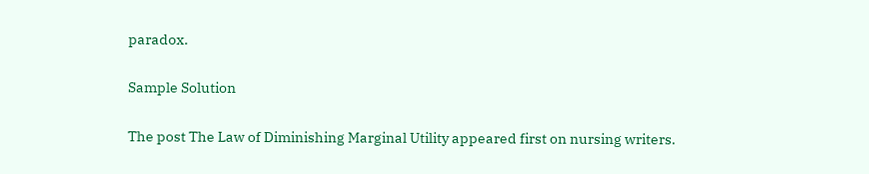paradox.

Sample Solution

The post The Law of Diminishing Marginal Utility appeared first on nursing writers.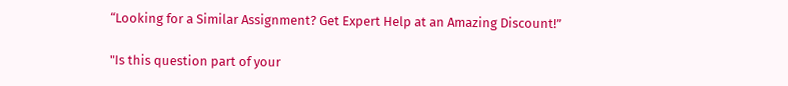“Looking for a Similar Assignment? Get Expert Help at an Amazing Discount!”

"Is this question part of your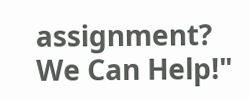assignment? We Can Help!"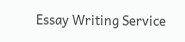Essay Writing Service